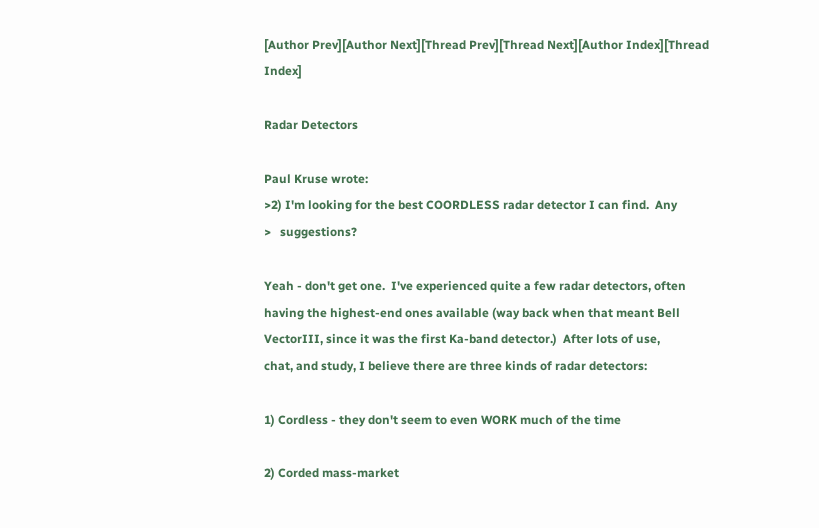[Author Prev][Author Next][Thread Prev][Thread Next][Author Index][Thread Index]

Radar Detectors

Paul Kruse wrote:
>2) I'm looking for the best COORDLESS radar detector I can find.  Any
>   suggestions?

Yeah - don't get one.  I've experienced quite a few radar detectors, often
having the highest-end ones available (way back when that meant Bell
VectorIII, since it was the first Ka-band detector.)  After lots of use,
chat, and study, I believe there are three kinds of radar detectors:

1) Cordless - they don't seem to even WORK much of the time

2) Corded mass-market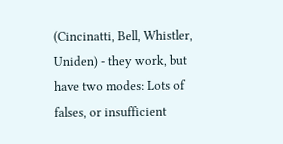(Cincinatti, Bell, Whistler, Uniden) - they work, but
have two modes: Lots of falses, or insufficient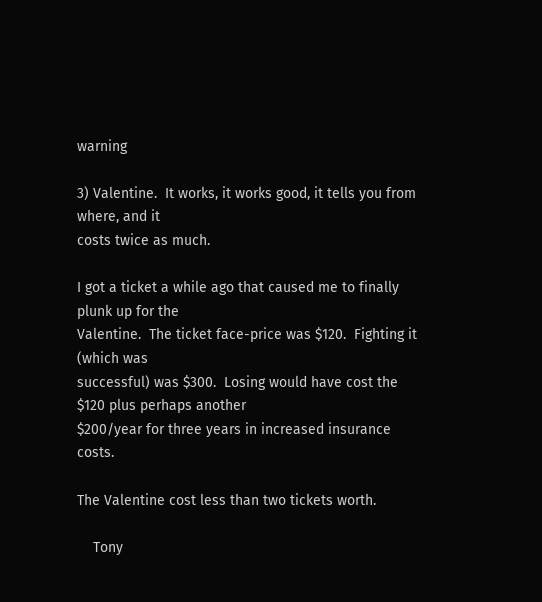warning

3) Valentine.  It works, it works good, it tells you from where, and it
costs twice as much.

I got a ticket a while ago that caused me to finally plunk up for the
Valentine.  The ticket face-price was $120.  Fighting it (which was
successful) was $300.  Losing would have cost the $120 plus perhaps another
$200/year for three years in increased insurance costs.

The Valentine cost less than two tickets worth.

    Tony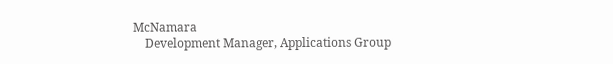McNamara
    Development Manager, Applications Group